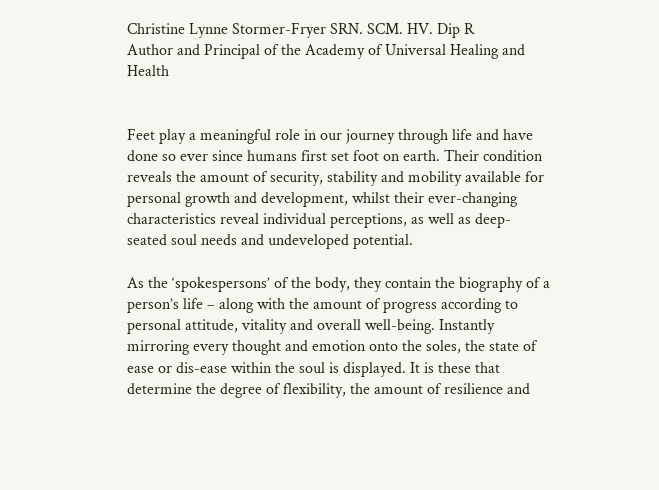Christine Lynne Stormer-Fryer SRN. SCM. HV. Dip R
Author and Principal of the Academy of Universal Healing and Health


Feet play a meaningful role in our journey through life and have done so ever since humans first set foot on earth. Their condition reveals the amount of security, stability and mobility available for personal growth and development, whilst their ever-changing characteristics reveal individual perceptions, as well as deep-seated soul needs and undeveloped potential.

As the ‘spokespersons’ of the body, they contain the biography of a person’s life – along with the amount of progress according to personal attitude, vitality and overall well-being. Instantly mirroring every thought and emotion onto the soles, the state of ease or dis-ease within the soul is displayed. It is these that determine the degree of flexibility, the amount of resilience and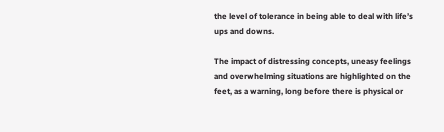the level of tolerance in being able to deal with life’s ups and downs.

The impact of distressing concepts, uneasy feelings and overwhelming situations are highlighted on the feet, as a warning, long before there is physical or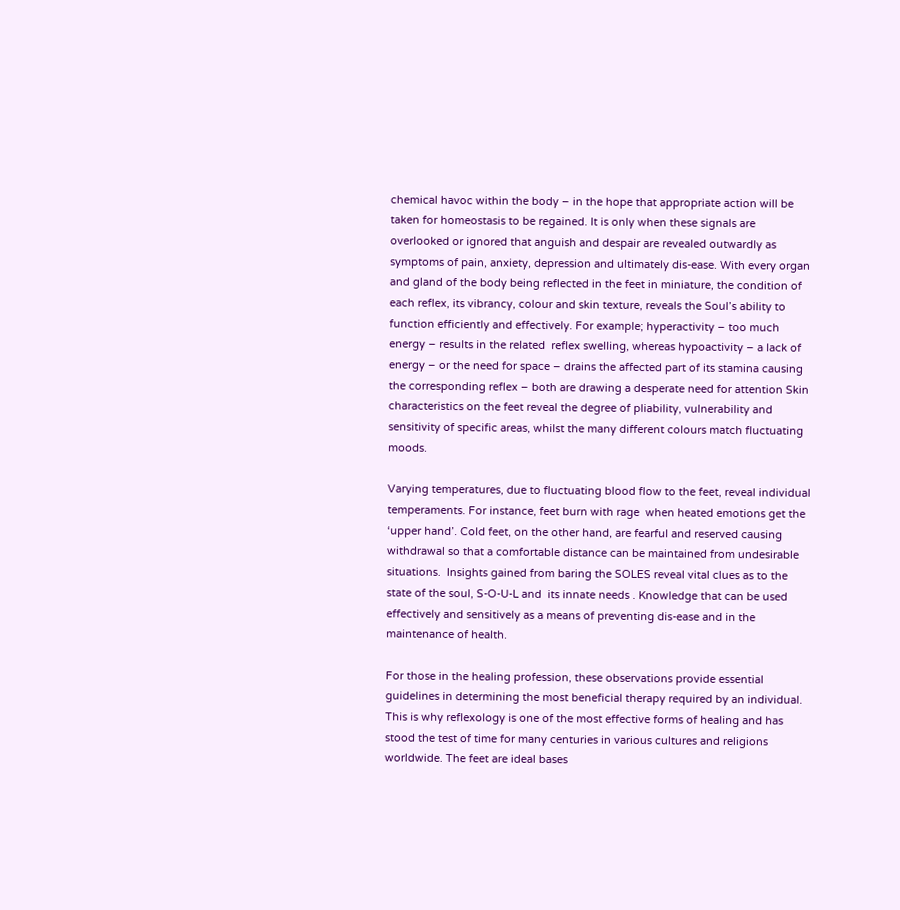chemical havoc within the body – in the hope that appropriate action will be taken for homeostasis to be regained. It is only when these signals are overlooked or ignored that anguish and despair are revealed outwardly as symptoms of pain, anxiety, depression and ultimately dis-ease. With every organ and gland of the body being reflected in the feet in miniature, the condition of each reflex, its vibrancy, colour and skin texture, reveals the Soul’s ability to function efficiently and effectively. For example; hyperactivity – too much energy – results in the related  reflex swelling, whereas hypoactivity – a lack of energy – or the need for space – drains the affected part of its stamina causing the corresponding reflex – both are drawing a desperate need for attention Skin characteristics on the feet reveal the degree of pliability, vulnerability and sensitivity of specific areas, whilst the many different colours match fluctuating moods.

Varying temperatures, due to fluctuating blood flow to the feet, reveal individual temperaments. For instance, feet burn with rage  when heated emotions get the ‘upper hand’. Cold feet, on the other hand, are fearful and reserved causing withdrawal so that a comfortable distance can be maintained from undesirable situations.  Insights gained from baring the SOLES reveal vital clues as to the state of the soul, S-O-U-L and  its innate needs . Knowledge that can be used effectively and sensitively as a means of preventing dis-ease and in the maintenance of health.

For those in the healing profession, these observations provide essential guidelines in determining the most beneficial therapy required by an individual. This is why reflexology is one of the most effective forms of healing and has stood the test of time for many centuries in various cultures and religions worldwide. The feet are ideal bases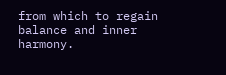from which to regain balance and inner harmony.